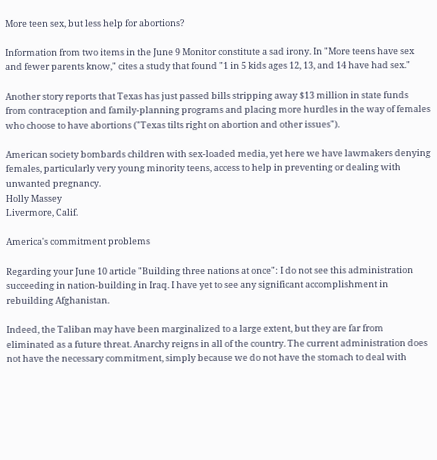More teen sex, but less help for abortions?

Information from two items in the June 9 Monitor constitute a sad irony. In "More teens have sex and fewer parents know," cites a study that found "1 in 5 kids ages 12, 13, and 14 have had sex."

Another story reports that Texas has just passed bills stripping away $13 million in state funds from contraception and family-planning programs and placing more hurdles in the way of females who choose to have abortions ("Texas tilts right on abortion and other issues").

American society bombards children with sex-loaded media, yet here we have lawmakers denying females, particularly very young minority teens, access to help in preventing or dealing with unwanted pregnancy.
Holly Massey
Livermore, Calif.

America's commitment problems

Regarding your June 10 article "Building three nations at once": I do not see this administration succeeding in nation-building in Iraq. I have yet to see any significant accomplishment in rebuilding Afghanistan.

Indeed, the Taliban may have been marginalized to a large extent, but they are far from eliminated as a future threat. Anarchy reigns in all of the country. The current administration does not have the necessary commitment, simply because we do not have the stomach to deal with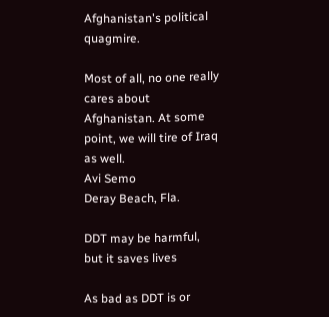Afghanistan's political quagmire.

Most of all, no one really cares about Afghanistan. At some point, we will tire of Iraq as well.
Avi Semo
Deray Beach, Fla.

DDT may be harmful, but it saves lives

As bad as DDT is or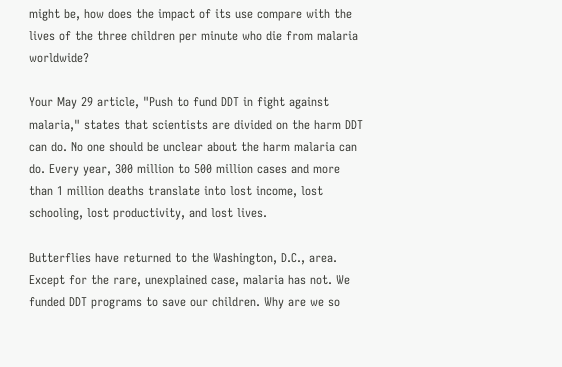might be, how does the impact of its use compare with the lives of the three children per minute who die from malaria worldwide?

Your May 29 article, "Push to fund DDT in fight against malaria," states that scientists are divided on the harm DDT can do. No one should be unclear about the harm malaria can do. Every year, 300 million to 500 million cases and more than 1 million deaths translate into lost income, lost schooling, lost productivity, and lost lives.

Butterflies have returned to the Washington, D.C., area. Except for the rare, unexplained case, malaria has not. We funded DDT programs to save our children. Why are we so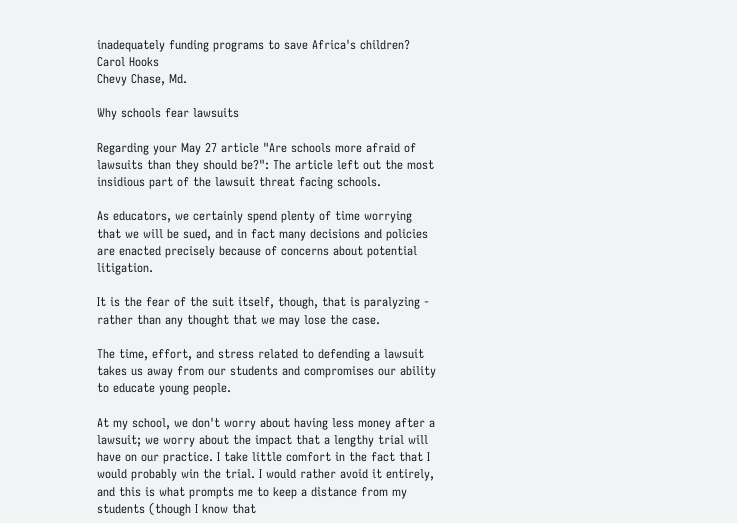inadequately funding programs to save Africa's children?
Carol Hooks
Chevy Chase, Md.

Why schools fear lawsuits

Regarding your May 27 article "Are schools more afraid of lawsuits than they should be?": The article left out the most insidious part of the lawsuit threat facing schools.

As educators, we certainly spend plenty of time worrying that we will be sued, and in fact many decisions and policies are enacted precisely because of concerns about potential litigation.

It is the fear of the suit itself, though, that is paralyzing - rather than any thought that we may lose the case.

The time, effort, and stress related to defending a lawsuit takes us away from our students and compromises our ability to educate young people.

At my school, we don't worry about having less money after a lawsuit; we worry about the impact that a lengthy trial will have on our practice. I take little comfort in the fact that I would probably win the trial. I would rather avoid it entirely, and this is what prompts me to keep a distance from my students (though I know that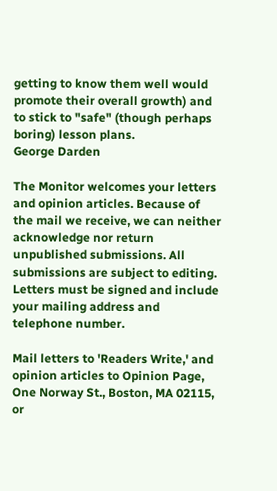getting to know them well would promote their overall growth) and to stick to "safe" (though perhaps boring) lesson plans.
George Darden

The Monitor welcomes your letters and opinion articles. Because of the mail we receive, we can neither acknowledge nor return unpublished submissions. All submissions are subject to editing. Letters must be signed and include your mailing address and telephone number.

Mail letters to 'Readers Write,' and opinion articles to Opinion Page, One Norway St., Boston, MA 02115, or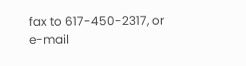fax to 617-450-2317, or e-mail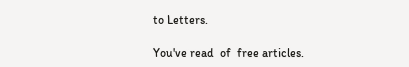to Letters.

You've read  of  free articles.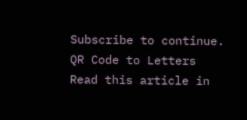Subscribe to continue.
QR Code to Letters
Read this article in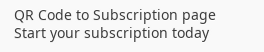QR Code to Subscription page
Start your subscription today